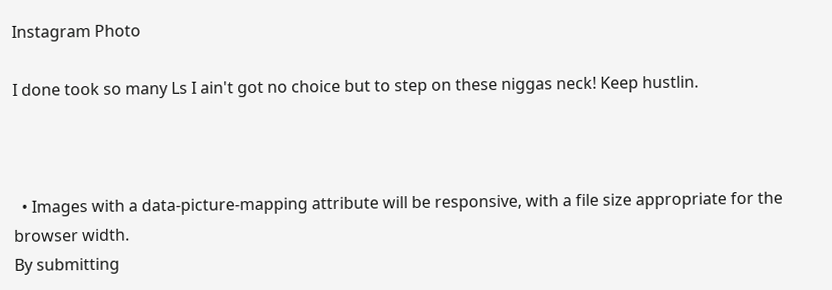Instagram Photo

I done took so many Ls I ain't got no choice but to step on these niggas neck! Keep hustlin.



  • Images with a data-picture-mapping attribute will be responsive, with a file size appropriate for the browser width.
By submitting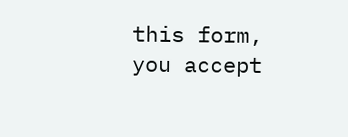this form, you accept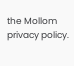the Mollom privacy policy.